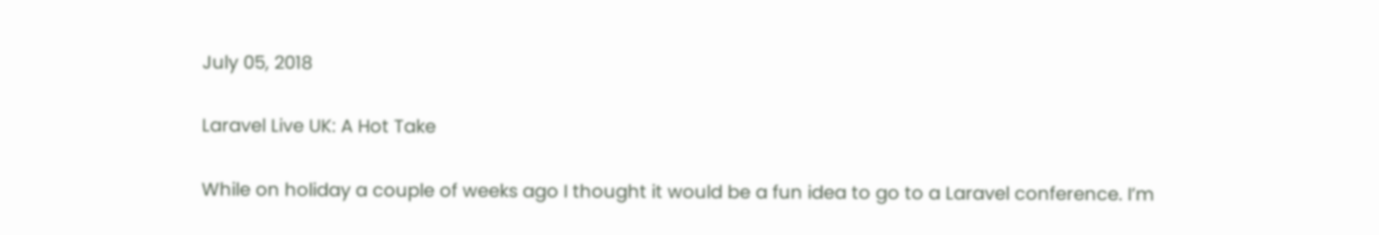July 05, 2018

Laravel Live UK: A Hot Take

While on holiday a couple of weeks ago I thought it would be a fun idea to go to a Laravel conference. I’m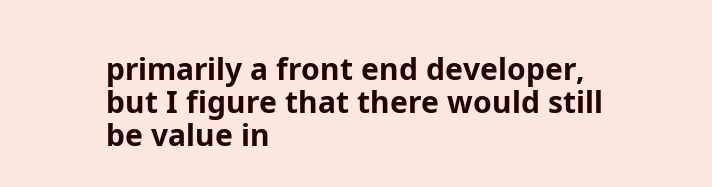primarily a front end developer, but I figure that there would still be value in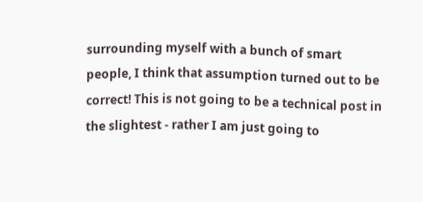surrounding myself with a bunch of smart people, I think that assumption turned out to be correct! This is not going to be a technical post in the slightest - rather I am just going to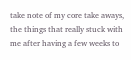take note of my core take aways, the things that really stuck with me after having a few weeks to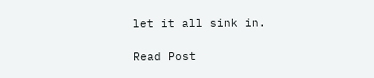let it all sink in.

Read Post